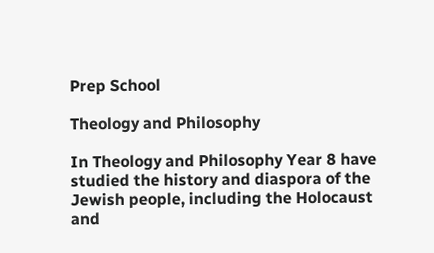Prep School

Theology and Philosophy

In Theology and Philosophy Year 8 have studied the history and diaspora of the Jewish people, including the Holocaust and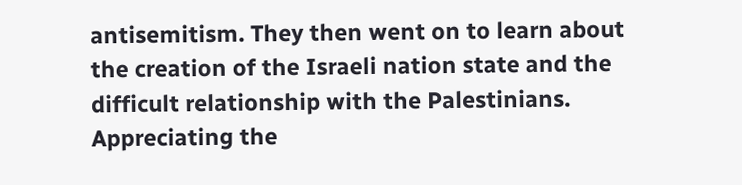antisemitism. They then went on to learn about the creation of the Israeli nation state and the difficult relationship with the Palestinians. Appreciating the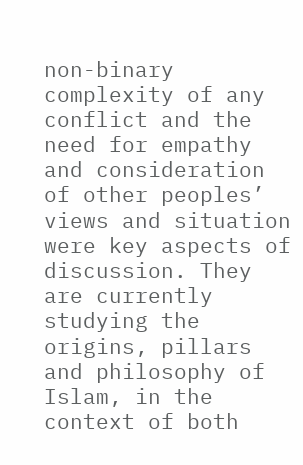non-binary complexity of any conflict and the need for empathy and consideration of other peoples’ views and situation were key aspects of discussion. They are currently studying the origins, pillars and philosophy of Islam, in the context of both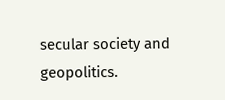secular society and geopolitics.